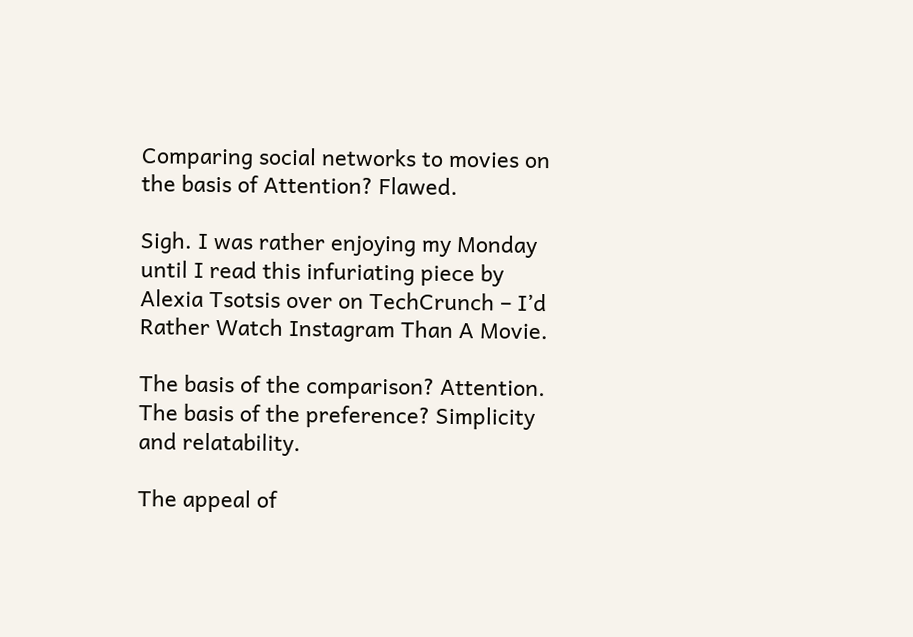Comparing social networks to movies on the basis of Attention? Flawed.

Sigh. I was rather enjoying my Monday until I read this infuriating piece by Alexia Tsotsis over on TechCrunch – I’d Rather Watch Instagram Than A Movie.

The basis of the comparison? Attention. The basis of the preference? Simplicity and relatability.

The appeal of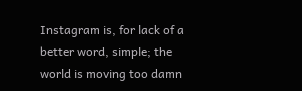Instagram is, for lack of a better word, simple; the world is moving too damn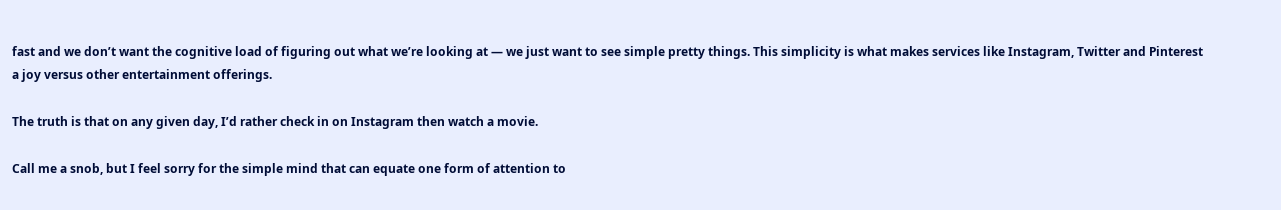fast and we don’t want the cognitive load of figuring out what we’re looking at — we just want to see simple pretty things. This simplicity is what makes services like Instagram, Twitter and Pinterest a joy versus other entertainment offerings.

The truth is that on any given day, I’d rather check in on Instagram then watch a movie.

Call me a snob, but I feel sorry for the simple mind that can equate one form of attention to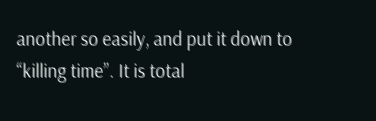another so easily, and put it down to “killing time”. It is total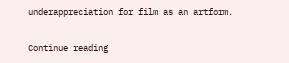underappreciation for film as an artform.

Continue reading